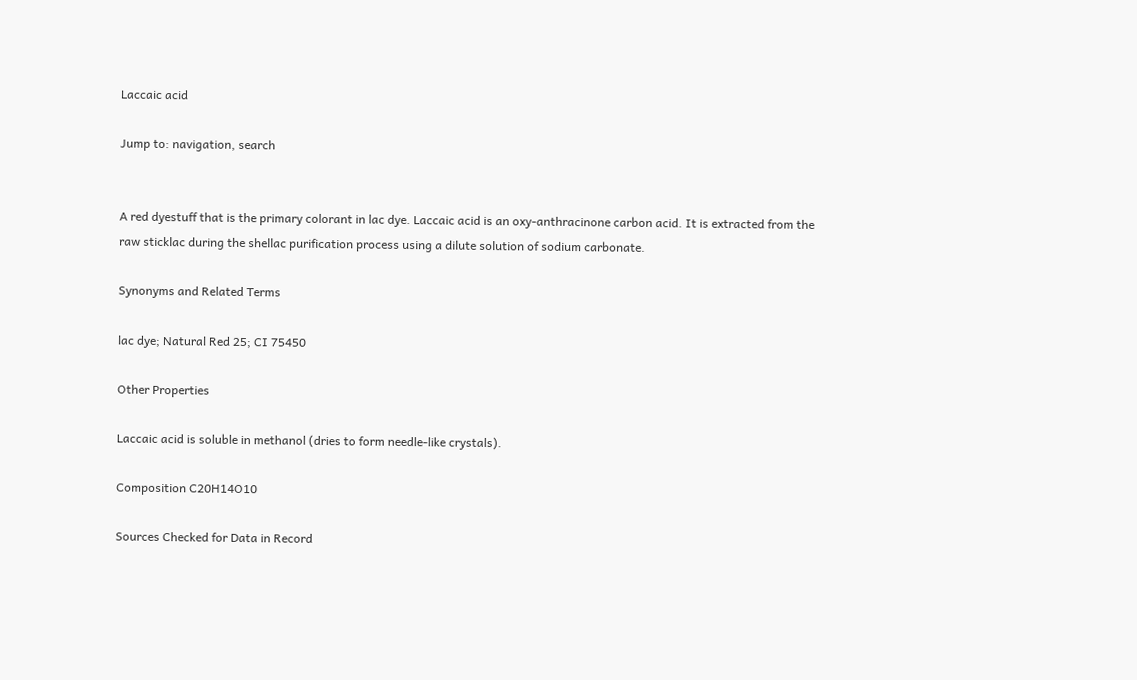Laccaic acid

Jump to: navigation, search


A red dyestuff that is the primary colorant in lac dye. Laccaic acid is an oxy-anthracinone carbon acid. It is extracted from the raw sticklac during the shellac purification process using a dilute solution of sodium carbonate.

Synonyms and Related Terms

lac dye; Natural Red 25; CI 75450

Other Properties

Laccaic acid is soluble in methanol (dries to form needle-like crystals).

Composition C20H14O10

Sources Checked for Data in Record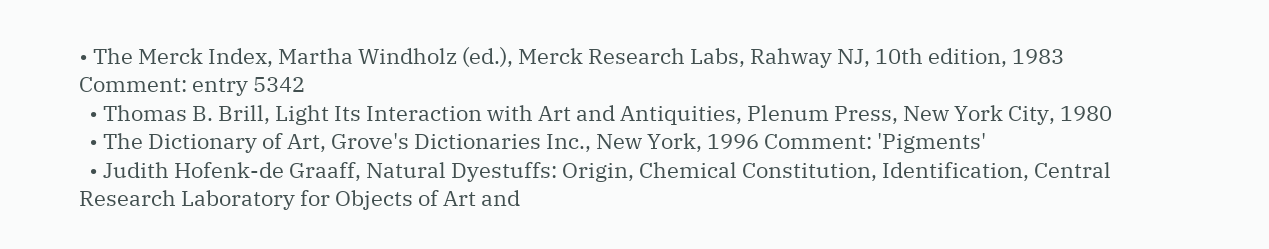• The Merck Index, Martha Windholz (ed.), Merck Research Labs, Rahway NJ, 10th edition, 1983 Comment: entry 5342
  • Thomas B. Brill, Light Its Interaction with Art and Antiquities, Plenum Press, New York City, 1980
  • The Dictionary of Art, Grove's Dictionaries Inc., New York, 1996 Comment: 'Pigments'
  • Judith Hofenk-de Graaff, Natural Dyestuffs: Origin, Chemical Constitution, Identification, Central Research Laboratory for Objects of Art and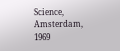Science, Amsterdam, 1969